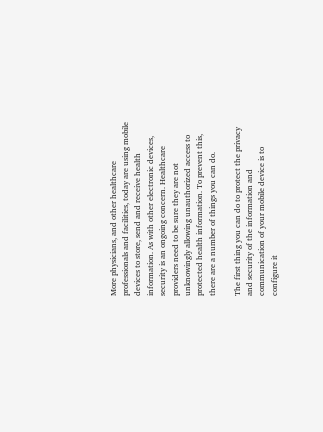More physicians, and other healthcare professionals and facilities, today are using mobile devices to store, send and receive health information. As with other electronic devices, security is an ongoing concern. Healthcare providers need to be sure they are not unknowingly allowing unauthorized access to protected health information. To prevent this, there are a number of things you can do.

The first thing you can do to protect the privacy and security of the information and communication of your mobile device is to configure it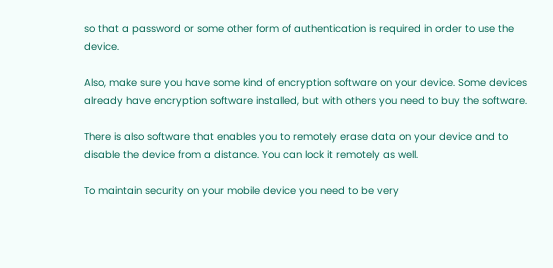so that a password or some other form of authentication is required in order to use the device.

Also, make sure you have some kind of encryption software on your device. Some devices already have encryption software installed, but with others you need to buy the software.

There is also software that enables you to remotely erase data on your device and to disable the device from a distance. You can lock it remotely as well.

To maintain security on your mobile device you need to be very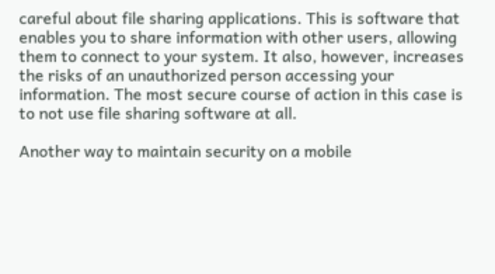careful about file sharing applications. This is software that enables you to share information with other users, allowing them to connect to your system. It also, however, increases the risks of an unauthorized person accessing your information. The most secure course of action in this case is to not use file sharing software at all.

Another way to maintain security on a mobile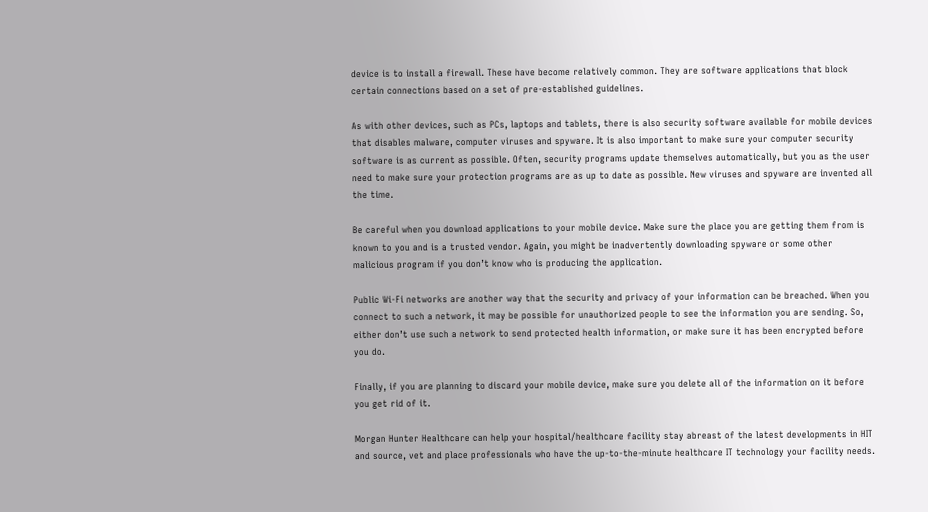device is to install a firewall. These have become relatively common. They are software applications that block certain connections based on a set of pre-established guidelines.

As with other devices, such as PCs, laptops and tablets, there is also security software available for mobile devices that disables malware, computer viruses and spyware. It is also important to make sure your computer security software is as current as possible. Often, security programs update themselves automatically, but you as the user need to make sure your protection programs are as up to date as possible. New viruses and spyware are invented all the time.

Be careful when you download applications to your mobile device. Make sure the place you are getting them from is known to you and is a trusted vendor. Again, you might be inadvertently downloading spyware or some other malicious program if you don’t know who is producing the application.

Public Wi-Fi networks are another way that the security and privacy of your information can be breached. When you connect to such a network, it may be possible for unauthorized people to see the information you are sending. So, either don’t use such a network to send protected health information, or make sure it has been encrypted before you do.

Finally, if you are planning to discard your mobile device, make sure you delete all of the information on it before you get rid of it.

Morgan Hunter Healthcare can help your hospital/healthcare facility stay abreast of the latest developments in HIT and source, vet and place professionals who have the up-to-the-minute healthcare IT technology your facility needs.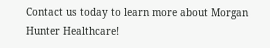Contact us today to learn more about Morgan Hunter Healthcare!